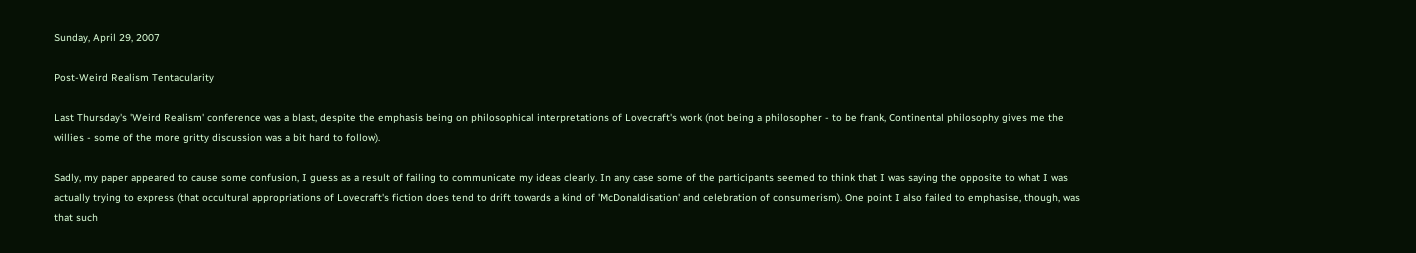Sunday, April 29, 2007

Post-Weird Realism Tentacularity

Last Thursday's 'Weird Realism' conference was a blast, despite the emphasis being on philosophical interpretations of Lovecraft's work (not being a philosopher - to be frank, Continental philosophy gives me the willies - some of the more gritty discussion was a bit hard to follow).

Sadly, my paper appeared to cause some confusion, I guess as a result of failing to communicate my ideas clearly. In any case some of the participants seemed to think that I was saying the opposite to what I was actually trying to express (that occultural appropriations of Lovecraft's fiction does tend to drift towards a kind of 'McDonaldisation' and celebration of consumerism). One point I also failed to emphasise, though, was that such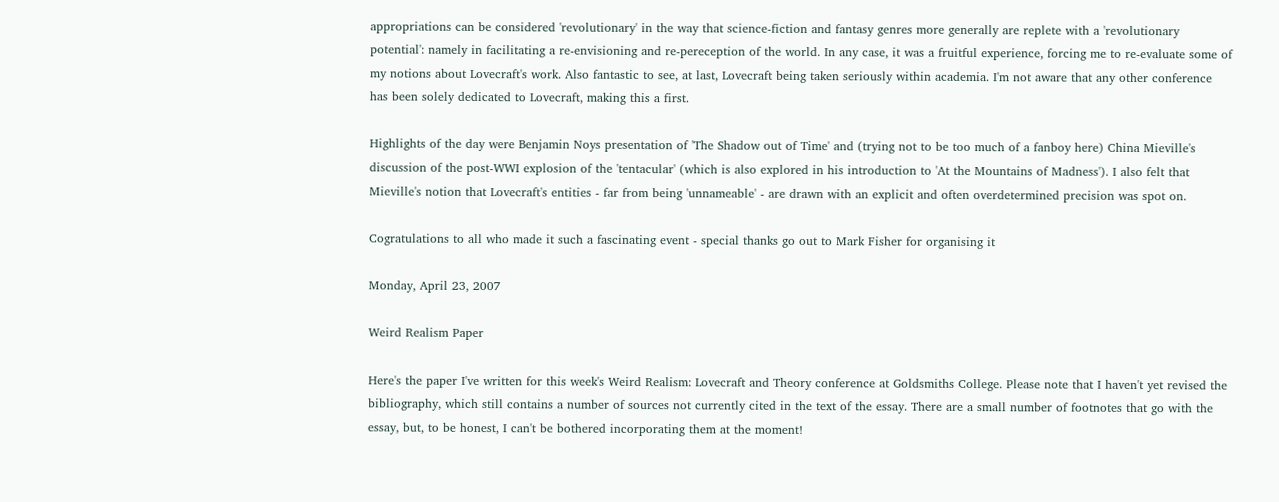appropriations can be considered 'revolutionary' in the way that science-fiction and fantasy genres more generally are replete with a 'revolutionary potential': namely in facilitating a re-envisioning and re-pereception of the world. In any case, it was a fruitful experience, forcing me to re-evaluate some of my notions about Lovecraft's work. Also fantastic to see, at last, Lovecraft being taken seriously within academia. I'm not aware that any other conference has been solely dedicated to Lovecraft, making this a first.

Highlights of the day were Benjamin Noys presentation of 'The Shadow out of Time' and (trying not to be too much of a fanboy here) China Mieville's discussion of the post-WWI explosion of the 'tentacular' (which is also explored in his introduction to 'At the Mountains of Madness'). I also felt that Mieville's notion that Lovecraft's entities - far from being 'unnameable' - are drawn with an explicit and often overdetermined precision was spot on.

Cogratulations to all who made it such a fascinating event - special thanks go out to Mark Fisher for organising it

Monday, April 23, 2007

Weird Realism Paper

Here's the paper I've written for this week's Weird Realism: Lovecraft and Theory conference at Goldsmiths College. Please note that I haven't yet revised the bibliography, which still contains a number of sources not currently cited in the text of the essay. There are a small number of footnotes that go with the essay, but, to be honest, I can't be bothered incorporating them at the moment!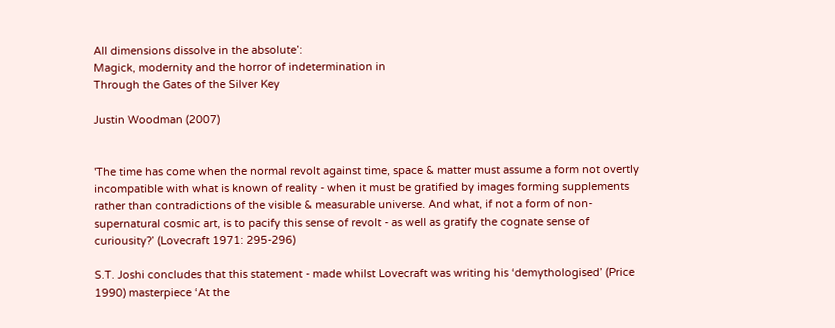All dimensions dissolve in the absolute’:
Magick, modernity and the horror of indetermination in
Through the Gates of the Silver Key

Justin Woodman (2007)


'The time has come when the normal revolt against time, space & matter must assume a form not overtly incompatible with what is known of reality - when it must be gratified by images forming supplements rather than contradictions of the visible & measurable universe. And what, if not a form of non-supernatural cosmic art, is to pacify this sense of revolt - as well as gratify the cognate sense of curiousity?’ (Lovecraft 1971: 295-296)

S.T. Joshi concludes that this statement - made whilst Lovecraft was writing his ‘demythologised’ (Price 1990) masterpiece ‘At the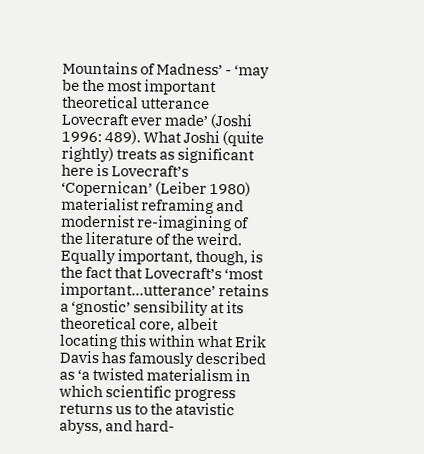Mountains of Madness’ - ‘may be the most important theoretical utterance Lovecraft ever made’ (Joshi 1996: 489). What Joshi (quite rightly) treats as significant here is Lovecraft’s ‘Copernican’ (Leiber 1980) materialist reframing and modernist re-imagining of the literature of the weird. Equally important, though, is the fact that Lovecraft’s ‘most important…utterance’ retains a ‘gnostic’ sensibility at its theoretical core, albeit locating this within what Erik Davis has famously described as ‘a twisted materialism in which scientific progress returns us to the atavistic abyss, and hard-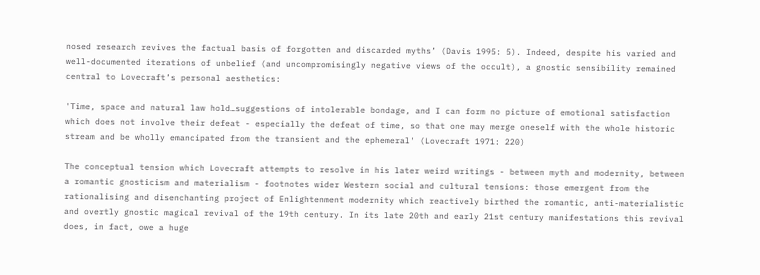nosed research revives the factual basis of forgotten and discarded myths’ (Davis 1995: 5). Indeed, despite his varied and well-documented iterations of unbelief (and uncompromisingly negative views of the occult), a gnostic sensibility remained central to Lovecraft’s personal aesthetics:

'Time, space and natural law hold…suggestions of intolerable bondage, and I can form no picture of emotional satisfaction which does not involve their defeat - especially the defeat of time, so that one may merge oneself with the whole historic stream and be wholly emancipated from the transient and the ephemeral' (Lovecraft 1971: 220)

The conceptual tension which Lovecraft attempts to resolve in his later weird writings - between myth and modernity, between a romantic gnosticism and materialism - footnotes wider Western social and cultural tensions: those emergent from the rationalising and disenchanting project of Enlightenment modernity which reactively birthed the romantic, anti-materialistic and overtly gnostic magical revival of the 19th century. In its late 20th and early 21st century manifestations this revival does, in fact, owe a huge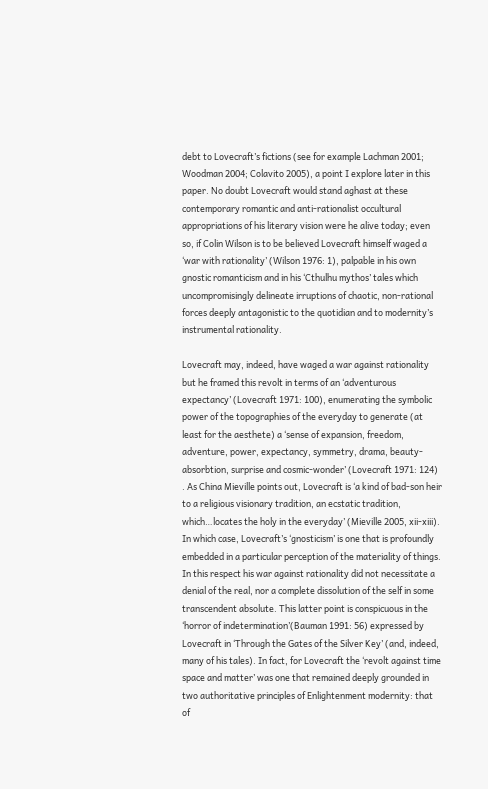debt to Lovecraft’s fictions (see for example Lachman 2001; Woodman 2004; Colavito 2005), a point I explore later in this paper. No doubt Lovecraft would stand aghast at these contemporary romantic and anti-rationalist occultural appropriations of his literary vision were he alive today; even so, if Colin Wilson is to be believed Lovecraft himself waged a ‘war with rationality’ (Wilson 1976: 1), palpable in his own gnostic romanticism and in his ‘Cthulhu mythos’ tales which uncompromisingly delineate irruptions of chaotic, non-rational forces deeply antagonistic to the quotidian and to modernity’s instrumental rationality.

Lovecraft may, indeed, have waged a war against rationality but he framed this revolt in terms of an ‘adventurous expectancy’ (Lovecraft 1971: 100), enumerating the symbolic power of the topographies of the everyday to generate (at least for the aesthete) a ‘sense of expansion, freedom, adventure, power, expectancy, symmetry, drama, beauty-absorbtion, surprise and cosmic-wonder’ (Lovecraft 1971: 124) . As China Mieville points out, Lovecraft is ‘a kind of bad-son heir to a religious visionary tradition, an ecstatic tradition, which…locates the holy in the everyday’ (Mieville 2005, xii-xiii). In which case, Lovecraft’s ‘gnosticism’ is one that is profoundly embedded in a particular perception of the materiality of things. In this respect his war against rationality did not necessitate a denial of the real, nor a complete dissolution of the self in some transcendent absolute. This latter point is conspicuous in the ‘horror of indetermination’(Bauman 1991: 56) expressed by Lovecraft in ‘Through the Gates of the Silver Key’ (and, indeed, many of his tales). In fact, for Lovecraft the ‘revolt against time space and matter’ was one that remained deeply grounded in two authoritative principles of Enlightenment modernity: that of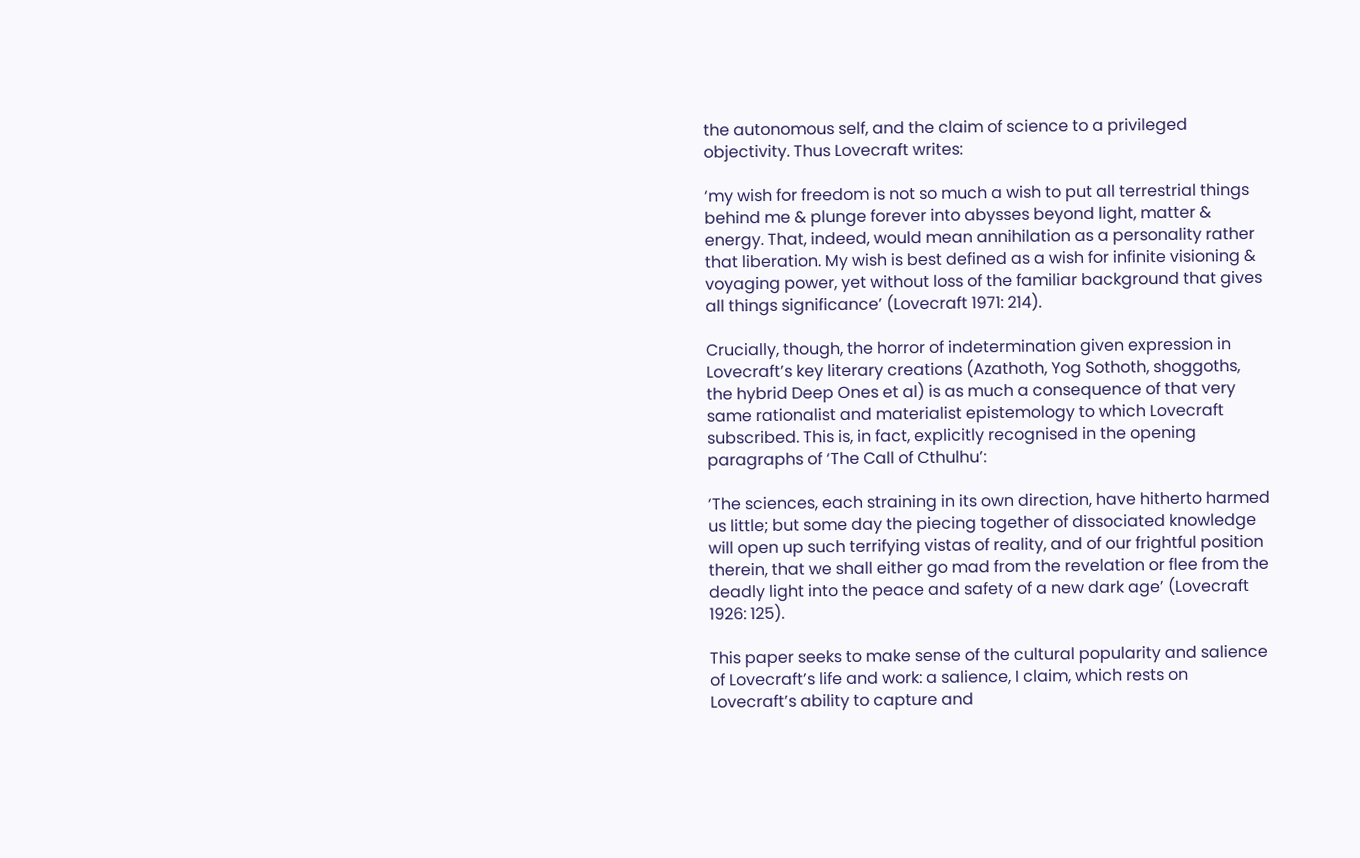the autonomous self, and the claim of science to a privileged objectivity. Thus Lovecraft writes:

‘my wish for freedom is not so much a wish to put all terrestrial things behind me & plunge forever into abysses beyond light, matter & energy. That, indeed, would mean annihilation as a personality rather that liberation. My wish is best defined as a wish for infinite visioning & voyaging power, yet without loss of the familiar background that gives all things significance’ (Lovecraft 1971: 214).

Crucially, though, the horror of indetermination given expression in Lovecraft’s key literary creations (Azathoth, Yog Sothoth, shoggoths, the hybrid Deep Ones et al) is as much a consequence of that very same rationalist and materialist epistemology to which Lovecraft subscribed. This is, in fact, explicitly recognised in the opening paragraphs of ‘The Call of Cthulhu’:

‘The sciences, each straining in its own direction, have hitherto harmed us little; but some day the piecing together of dissociated knowledge will open up such terrifying vistas of reality, and of our frightful position therein, that we shall either go mad from the revelation or flee from the deadly light into the peace and safety of a new dark age’ (Lovecraft 1926: 125).

This paper seeks to make sense of the cultural popularity and salience of Lovecraft’s life and work: a salience, I claim, which rests on Lovecraft’s ability to capture and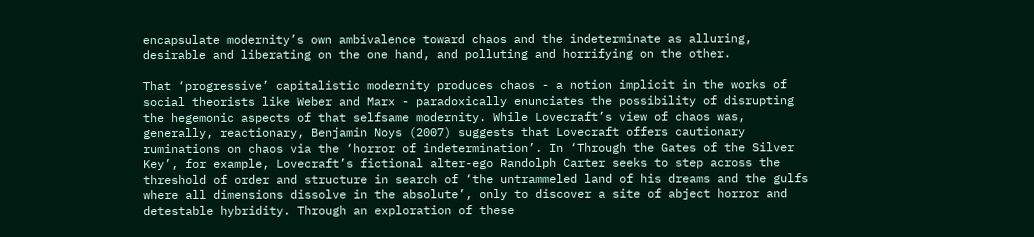encapsulate modernity’s own ambivalence toward chaos and the indeterminate as alluring, desirable and liberating on the one hand, and polluting and horrifying on the other.

That ‘progressive’ capitalistic modernity produces chaos - a notion implicit in the works of social theorists like Weber and Marx - paradoxically enunciates the possibility of disrupting the hegemonic aspects of that selfsame modernity. While Lovecraft’s view of chaos was, generally, reactionary, Benjamin Noys (2007) suggests that Lovecraft offers cautionary ruminations on chaos via the ‘horror of indetermination’. In ‘Through the Gates of the Silver Key’, for example, Lovecraft’s fictional alter-ego Randolph Carter seeks to step across the threshold of order and structure in search of ‘the untrammeled land of his dreams and the gulfs where all dimensions dissolve in the absolute’, only to discover a site of abject horror and detestable hybridity. Through an exploration of these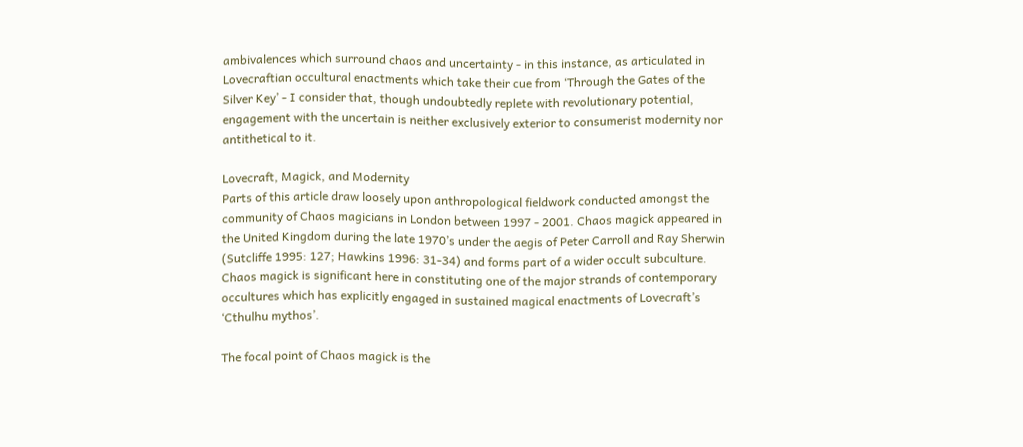ambivalences which surround chaos and uncertainty - in this instance, as articulated in Lovecraftian occultural enactments which take their cue from ‘Through the Gates of the Silver Key’ - I consider that, though undoubtedly replete with revolutionary potential, engagement with the uncertain is neither exclusively exterior to consumerist modernity nor antithetical to it.

Lovecraft, Magick, and Modernity
Parts of this article draw loosely upon anthropological fieldwork conducted amongst the community of Chaos magicians in London between 1997 - 2001. Chaos magick appeared in the United Kingdom during the late 1970’s under the aegis of Peter Carroll and Ray Sherwin (Sutcliffe 1995: 127; Hawkins 1996: 31-34) and forms part of a wider occult subculture. Chaos magick is significant here in constituting one of the major strands of contemporary occultures which has explicitly engaged in sustained magical enactments of Lovecraft’s ‘Cthulhu mythos’.

The focal point of Chaos magick is the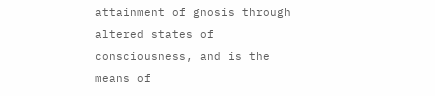attainment of gnosis through altered states of consciousness, and is the means of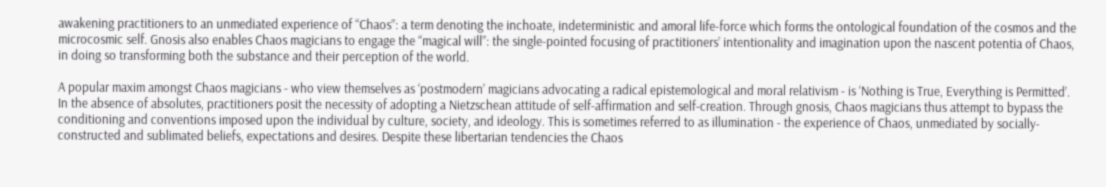awakening practitioners to an unmediated experience of “Chaos”: a term denoting the inchoate, indeterministic and amoral life-force which forms the ontological foundation of the cosmos and the microcosmic self. Gnosis also enables Chaos magicians to engage the “magical will”: the single-pointed focusing of practitioners’ intentionality and imagination upon the nascent potentia of Chaos, in doing so transforming both the substance and their perception of the world.

A popular maxim amongst Chaos magicians - who view themselves as ‘postmodern’ magicians advocating a radical epistemological and moral relativism - is ‘Nothing is True, Everything is Permitted’. In the absence of absolutes, practitioners posit the necessity of adopting a Nietzschean attitude of self-affirmation and self-creation. Through gnosis, Chaos magicians thus attempt to bypass the conditioning and conventions imposed upon the individual by culture, society, and ideology. This is sometimes referred to as illumination - the experience of Chaos, unmediated by socially-constructed and sublimated beliefs, expectations and desires. Despite these libertarian tendencies the Chaos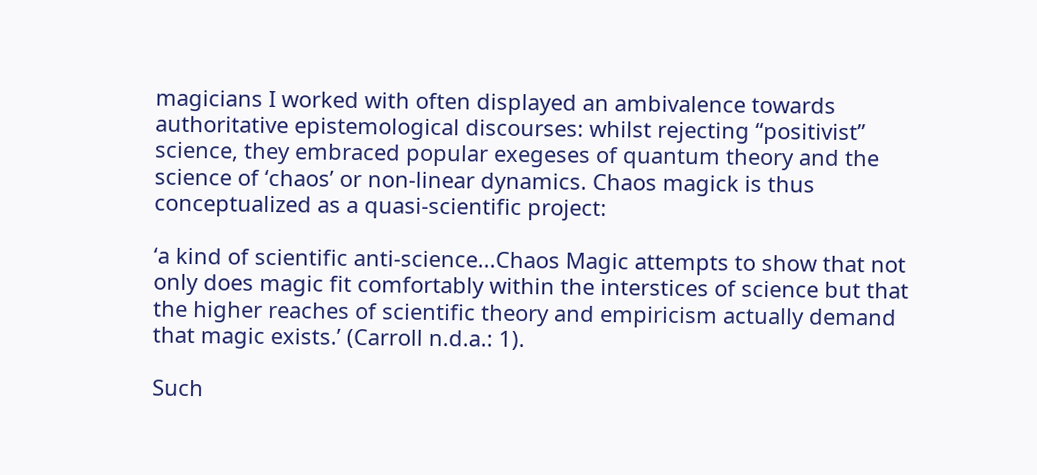magicians I worked with often displayed an ambivalence towards authoritative epistemological discourses: whilst rejecting “positivist” science, they embraced popular exegeses of quantum theory and the science of ‘chaos’ or non-linear dynamics. Chaos magick is thus conceptualized as a quasi-scientific project:

‘a kind of scientific anti-science...Chaos Magic attempts to show that not only does magic fit comfortably within the interstices of science but that the higher reaches of scientific theory and empiricism actually demand that magic exists.’ (Carroll n.d.a.: 1).

Such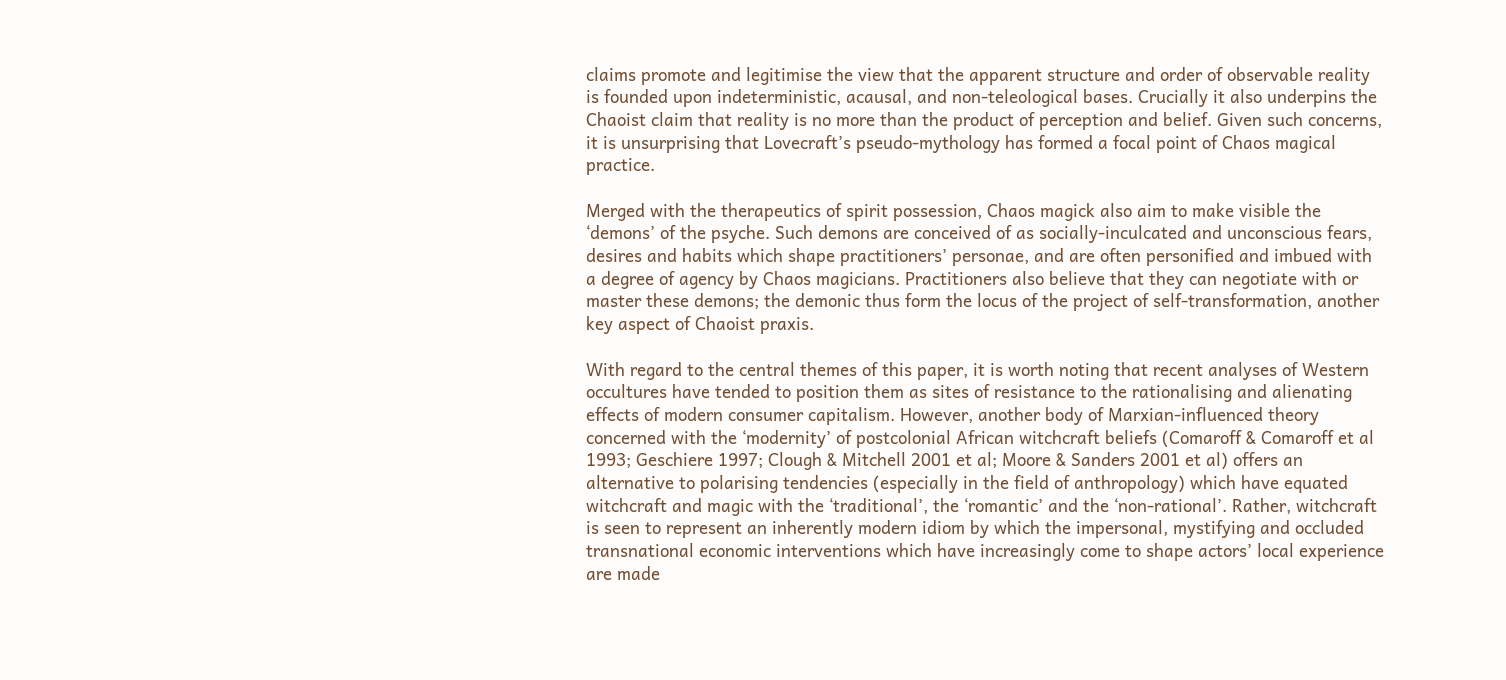claims promote and legitimise the view that the apparent structure and order of observable reality is founded upon indeterministic, acausal, and non-teleological bases. Crucially it also underpins the Chaoist claim that reality is no more than the product of perception and belief. Given such concerns, it is unsurprising that Lovecraft’s pseudo-mythology has formed a focal point of Chaos magical practice.

Merged with the therapeutics of spirit possession, Chaos magick also aim to make visible the ‘demons’ of the psyche. Such demons are conceived of as socially-inculcated and unconscious fears, desires and habits which shape practitioners’ personae, and are often personified and imbued with a degree of agency by Chaos magicians. Practitioners also believe that they can negotiate with or master these demons; the demonic thus form the locus of the project of self-transformation, another key aspect of Chaoist praxis.

With regard to the central themes of this paper, it is worth noting that recent analyses of Western occultures have tended to position them as sites of resistance to the rationalising and alienating effects of modern consumer capitalism. However, another body of Marxian-influenced theory concerned with the ‘modernity’ of postcolonial African witchcraft beliefs (Comaroff & Comaroff et al 1993; Geschiere 1997; Clough & Mitchell 2001 et al; Moore & Sanders 2001 et al) offers an alternative to polarising tendencies (especially in the field of anthropology) which have equated witchcraft and magic with the ‘traditional’, the ‘romantic’ and the ‘non-rational’. Rather, witchcraft is seen to represent an inherently modern idiom by which the impersonal, mystifying and occluded transnational economic interventions which have increasingly come to shape actors’ local experience are made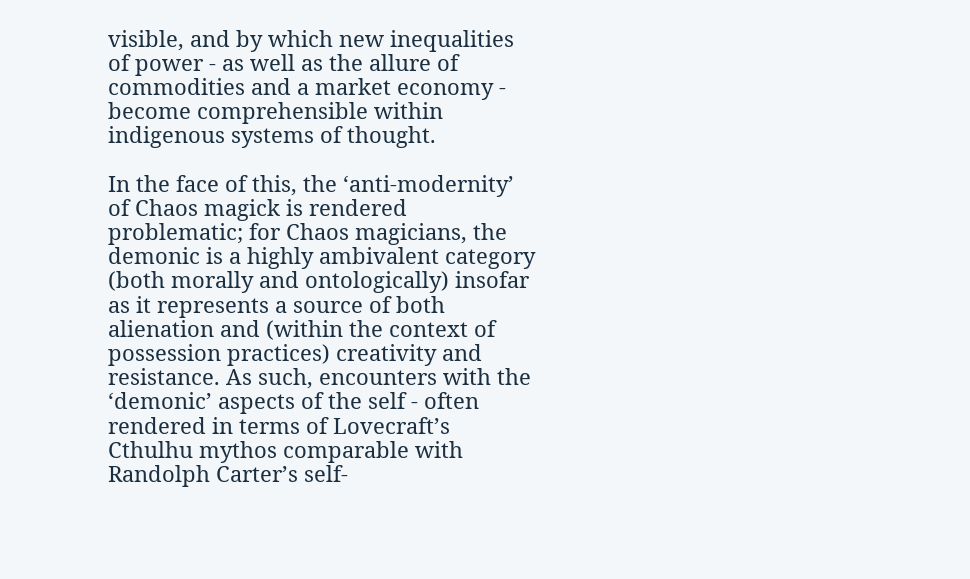visible, and by which new inequalities of power - as well as the allure of commodities and a market economy - become comprehensible within indigenous systems of thought.

In the face of this, the ‘anti-modernity’ of Chaos magick is rendered problematic; for Chaos magicians, the demonic is a highly ambivalent category (both morally and ontologically) insofar as it represents a source of both alienation and (within the context of possession practices) creativity and resistance. As such, encounters with the ‘demonic’ aspects of the self - often rendered in terms of Lovecraft’s Cthulhu mythos comparable with Randolph Carter’s self-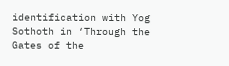identification with Yog Sothoth in ‘Through the Gates of the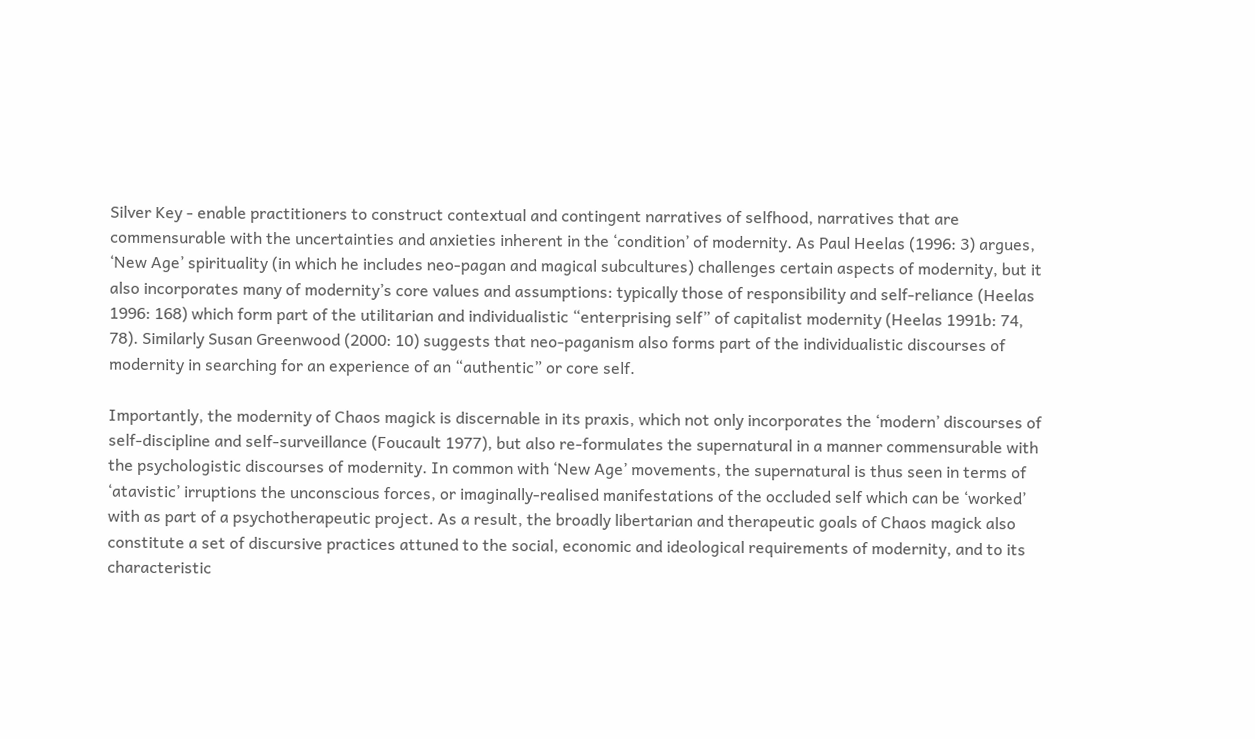Silver Key - enable practitioners to construct contextual and contingent narratives of selfhood, narratives that are commensurable with the uncertainties and anxieties inherent in the ‘condition’ of modernity. As Paul Heelas (1996: 3) argues, ‘New Age’ spirituality (in which he includes neo-pagan and magical subcultures) challenges certain aspects of modernity, but it also incorporates many of modernity’s core values and assumptions: typically those of responsibility and self-reliance (Heelas 1996: 168) which form part of the utilitarian and individualistic “enterprising self” of capitalist modernity (Heelas 1991b: 74, 78). Similarly Susan Greenwood (2000: 10) suggests that neo-paganism also forms part of the individualistic discourses of modernity in searching for an experience of an “authentic” or core self.

Importantly, the modernity of Chaos magick is discernable in its praxis, which not only incorporates the ‘modern’ discourses of self-discipline and self-surveillance (Foucault 1977), but also re-formulates the supernatural in a manner commensurable with the psychologistic discourses of modernity. In common with ‘New Age’ movements, the supernatural is thus seen in terms of ‘atavistic’ irruptions the unconscious forces, or imaginally-realised manifestations of the occluded self which can be ‘worked’ with as part of a psychotherapeutic project. As a result, the broadly libertarian and therapeutic goals of Chaos magick also constitute a set of discursive practices attuned to the social, economic and ideological requirements of modernity, and to its characteristic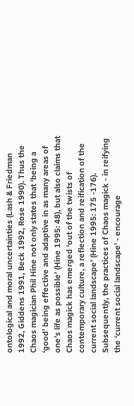ontological and moral uncertainties (Lash & Friedman 1992, Giddens 1991, Beck 1992, Rose 1990). Thus the Chaos magician Phil Hine not only states that ‘being a ‘good’ being effective and adaptive in as many areas of one’s life as possible’ (Hine 1995: 48), but also claims that Chaos magick has emerged ‘out of the twists of contemporary culture, a reflection and reification of the current social landscape’ (Hine 1995: 175 -176). Subsequently, the practices of Chaos magick - in reifying the ‘current social landscape’ - encourage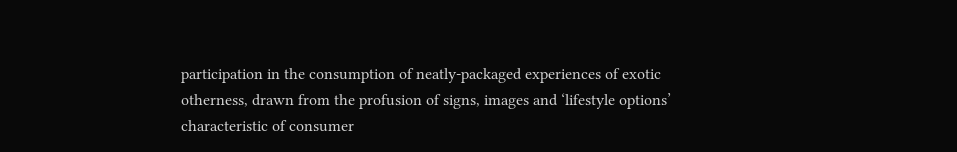participation in the consumption of neatly-packaged experiences of exotic otherness, drawn from the profusion of signs, images and ‘lifestyle options’ characteristic of consumer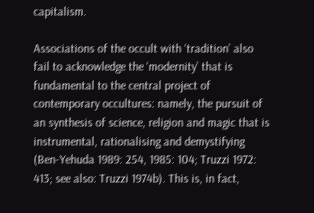capitalism.

Associations of the occult with ‘tradition’ also fail to acknowledge the ‘modernity’ that is fundamental to the central project of contemporary occultures: namely, the pursuit of an synthesis of science, religion and magic that is instrumental, rationalising and demystifying (Ben-Yehuda 1989: 254, 1985: 104; Truzzi 1972: 413; see also: Truzzi 1974b). This is, in fact,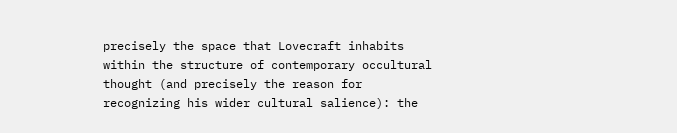precisely the space that Lovecraft inhabits within the structure of contemporary occultural thought (and precisely the reason for recognizing his wider cultural salience): the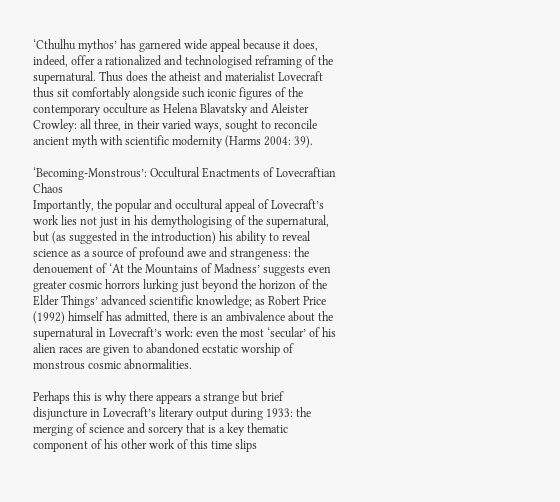‘Cthulhu mythos’ has garnered wide appeal because it does, indeed, offer a rationalized and technologised reframing of the supernatural. Thus does the atheist and materialist Lovecraft thus sit comfortably alongside such iconic figures of the contemporary occulture as Helena Blavatsky and Aleister Crowley: all three, in their varied ways, sought to reconcile ancient myth with scientific modernity (Harms 2004: 39).

‘Becoming-Monstrous’: Occultural Enactments of Lovecraftian Chaos
Importantly, the popular and occultural appeal of Lovecraft’s work lies not just in his demythologising of the supernatural, but (as suggested in the introduction) his ability to reveal science as a source of profound awe and strangeness: the denouement of ‘At the Mountains of Madness’ suggests even greater cosmic horrors lurking just beyond the horizon of the Elder Things’ advanced scientific knowledge; as Robert Price (1992) himself has admitted, there is an ambivalence about the supernatural in Lovecraft’s work: even the most ‘secular’ of his alien races are given to abandoned ecstatic worship of monstrous cosmic abnormalities.

Perhaps this is why there appears a strange but brief disjuncture in Lovecraft’s literary output during 1933: the merging of science and sorcery that is a key thematic component of his other work of this time slips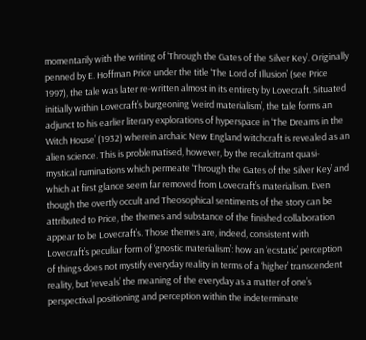momentarily with the writing of ‘Through the Gates of the Silver Key’. Originally penned by E. Hoffman Price under the title ‘The Lord of Illusion’ (see Price 1997), the tale was later re-written almost in its entirety by Lovecraft. Situated initially within Lovecraft’s burgeoning ‘weird materialism’, the tale forms an adjunct to his earlier literary explorations of hyperspace in ‘The Dreams in the Witch House’ (1932) wherein archaic New England witchcraft is revealed as an alien science. This is problematised, however, by the recalcitrant quasi-mystical ruminations which permeate ‘Through the Gates of the Silver Key’ and which at first glance seem far removed from Lovecraft’s materialism. Even though the overtly occult and Theosophical sentiments of the story can be attributed to Price, the themes and substance of the finished collaboration appear to be Lovecraft’s. Those themes are, indeed, consistent with Lovecraft’s peculiar form of ‘gnostic materialism’: how an ‘ecstatic’ perception of things does not mystify everyday reality in terms of a ‘higher’ transcendent reality, but ‘reveals’ the meaning of the everyday as a matter of one’s perspectival positioning and perception within the indeterminate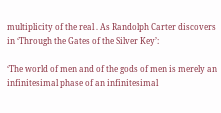multiplicity of the real . As Randolph Carter discovers in ‘Through the Gates of the Silver Key’:

‘The world of men and of the gods of men is merely an infinitesimal phase of an infinitesimal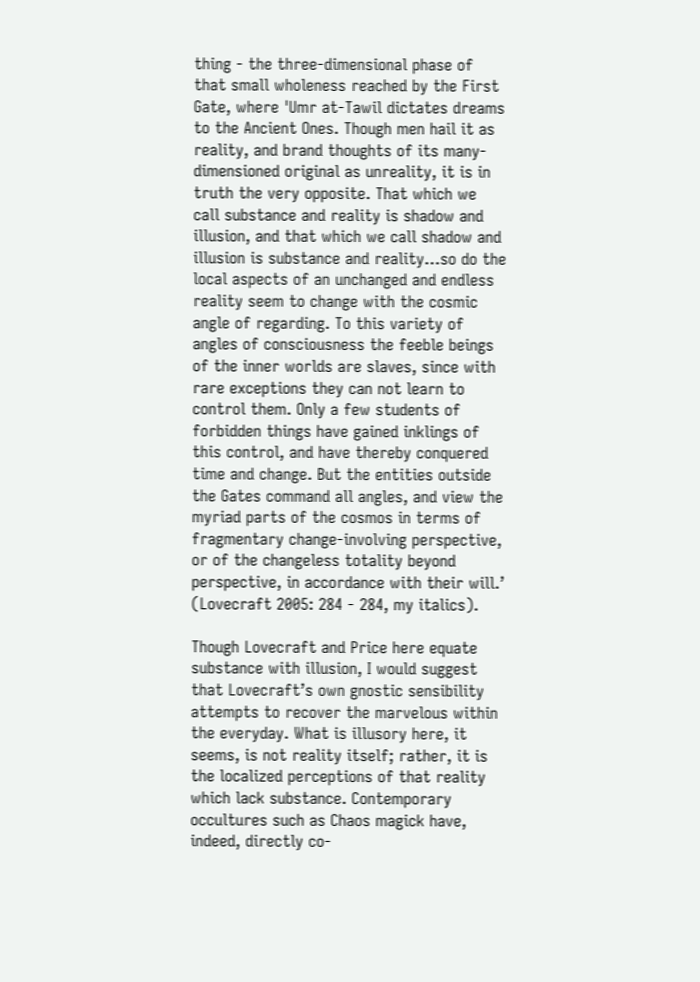thing - the three-dimensional phase of that small wholeness reached by the First Gate, where 'Umr at-Tawil dictates dreams to the Ancient Ones. Though men hail it as reality, and brand thoughts of its many-dimensioned original as unreality, it is in truth the very opposite. That which we call substance and reality is shadow and illusion, and that which we call shadow and illusion is substance and reality…so do the local aspects of an unchanged and endless reality seem to change with the cosmic angle of regarding. To this variety of angles of consciousness the feeble beings of the inner worlds are slaves, since with rare exceptions they can not learn to control them. Only a few students of forbidden things have gained inklings of this control, and have thereby conquered time and change. But the entities outside the Gates command all angles, and view the myriad parts of the cosmos in terms of fragmentary change-involving perspective, or of the changeless totality beyond perspective, in accordance with their will.’ (Lovecraft 2005: 284 - 284, my italics).

Though Lovecraft and Price here equate substance with illusion, I would suggest that Lovecraft’s own gnostic sensibility attempts to recover the marvelous within the everyday. What is illusory here, it seems, is not reality itself; rather, it is the localized perceptions of that reality which lack substance. Contemporary occultures such as Chaos magick have, indeed, directly co-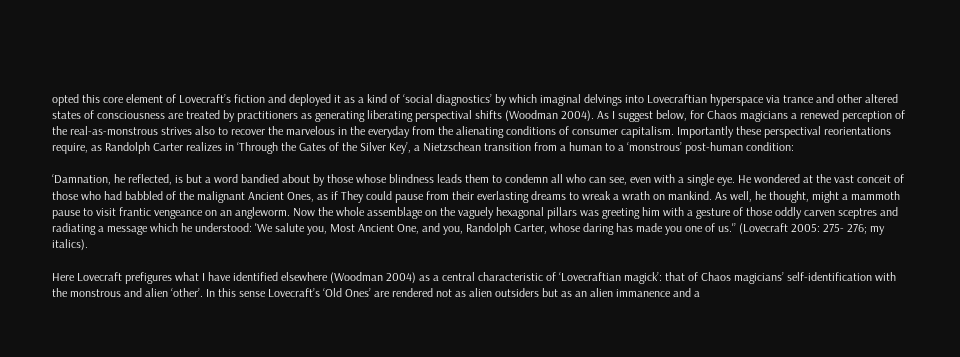opted this core element of Lovecraft’s fiction and deployed it as a kind of ‘social diagnostics’ by which imaginal delvings into Lovecraftian hyperspace via trance and other altered states of consciousness are treated by practitioners as generating liberating perspectival shifts (Woodman 2004). As I suggest below, for Chaos magicians a renewed perception of the real-as-monstrous strives also to recover the marvelous in the everyday from the alienating conditions of consumer capitalism. Importantly these perspectival reorientations require, as Randolph Carter realizes in ‘Through the Gates of the Silver Key’, a Nietzschean transition from a human to a ‘monstrous’ post-human condition:

‘Damnation, he reflected, is but a word bandied about by those whose blindness leads them to condemn all who can see, even with a single eye. He wondered at the vast conceit of those who had babbled of the malignant Ancient Ones, as if They could pause from their everlasting dreams to wreak a wrath on mankind. As well, he thought, might a mammoth pause to visit frantic vengeance on an angleworm. Now the whole assemblage on the vaguely hexagonal pillars was greeting him with a gesture of those oddly carven sceptres and radiating a message which he understood: 'We salute you, Most Ancient One, and you, Randolph Carter, whose daring has made you one of us.'’ (Lovecraft 2005: 275- 276; my italics).

Here Lovecraft prefigures what I have identified elsewhere (Woodman 2004) as a central characteristic of ‘Lovecraftian magick’: that of Chaos magicians’ self-identification with the monstrous and alien ‘other’. In this sense Lovecraft’s ‘Old Ones’ are rendered not as alien outsiders but as an alien immanence and a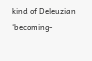kind of Deleuzian ‘becoming-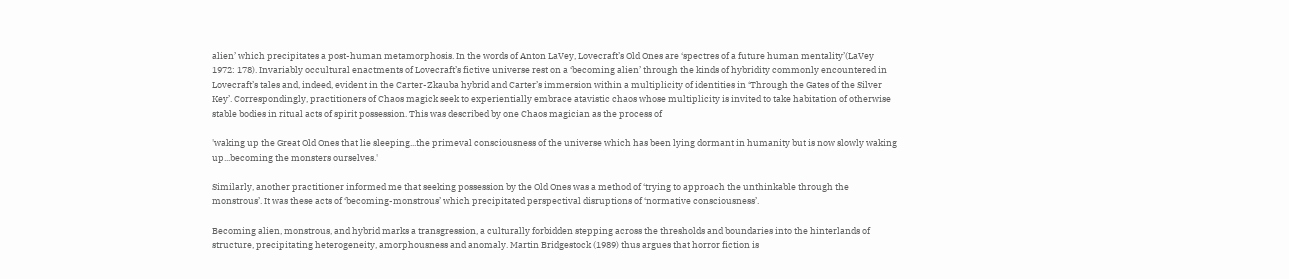alien’ which precipitates a post-human metamorphosis. In the words of Anton LaVey, Lovecraft’s Old Ones are ‘spectres of a future human mentality’(LaVey 1972: 178). Invariably occultural enactments of Lovecraft’s fictive universe rest on a ‘becoming alien’ through the kinds of hybridity commonly encountered in Lovecraft’s tales and, indeed, evident in the Carter-Zkauba hybrid and Carter’s immersion within a multiplicity of identities in ‘Through the Gates of the Silver Key’. Correspondingly, practitioners of Chaos magick seek to experientially embrace atavistic chaos whose multiplicity is invited to take habitation of otherwise stable bodies in ritual acts of spirit possession. This was described by one Chaos magician as the process of

'waking up the Great Old Ones that lie sleeping...the primeval consciousness of the universe which has been lying dormant in humanity but is now slowly waking up...becoming the monsters ourselves.'

Similarly, another practitioner informed me that seeking possession by the Old Ones was a method of ‘trying to approach the unthinkable through the monstrous’. It was these acts of ‘becoming-monstrous’ which precipitated perspectival disruptions of ‘normative consciousness’.

Becoming alien, monstrous, and hybrid marks a transgression, a culturally forbidden stepping across the thresholds and boundaries into the hinterlands of structure, precipitating heterogeneity, amorphousness and anomaly. Martin Bridgestock (1989) thus argues that horror fiction is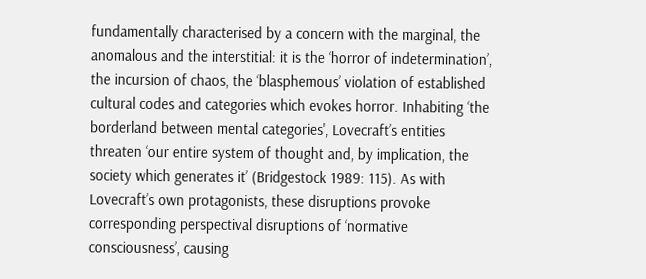fundamentally characterised by a concern with the marginal, the anomalous and the interstitial: it is the ‘horror of indetermination’, the incursion of chaos, the ‘blasphemous’ violation of established cultural codes and categories which evokes horror. Inhabiting ‘the borderland between mental categories', Lovecraft’s entities threaten ‘our entire system of thought and, by implication, the society which generates it’ (Bridgestock 1989: 115). As with Lovecraft’s own protagonists, these disruptions provoke corresponding perspectival disruptions of ‘normative consciousness’, causing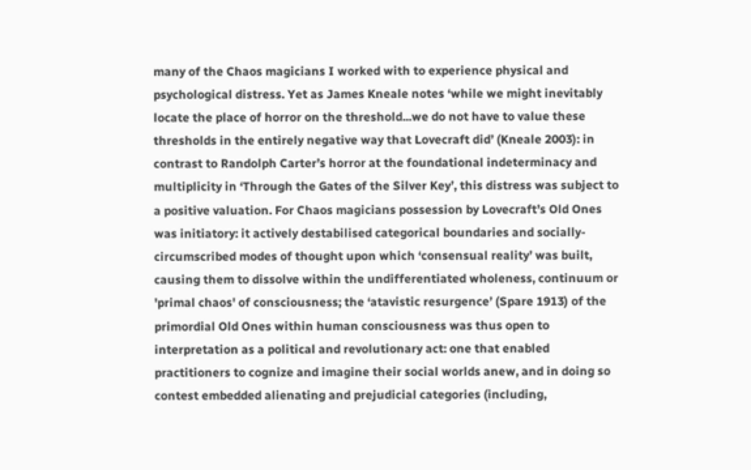many of the Chaos magicians I worked with to experience physical and psychological distress. Yet as James Kneale notes ‘while we might inevitably locate the place of horror on the threshold...we do not have to value these thresholds in the entirely negative way that Lovecraft did’ (Kneale 2003): in contrast to Randolph Carter’s horror at the foundational indeterminacy and multiplicity in ‘Through the Gates of the Silver Key’, this distress was subject to a positive valuation. For Chaos magicians possession by Lovecraft’s Old Ones was initiatory: it actively destabilised categorical boundaries and socially-circumscribed modes of thought upon which ‘consensual reality’ was built, causing them to dissolve within the undifferentiated wholeness, continuum or 'primal chaos' of consciousness; the ‘atavistic resurgence’ (Spare 1913) of the primordial Old Ones within human consciousness was thus open to interpretation as a political and revolutionary act: one that enabled practitioners to cognize and imagine their social worlds anew, and in doing so contest embedded alienating and prejudicial categories (including,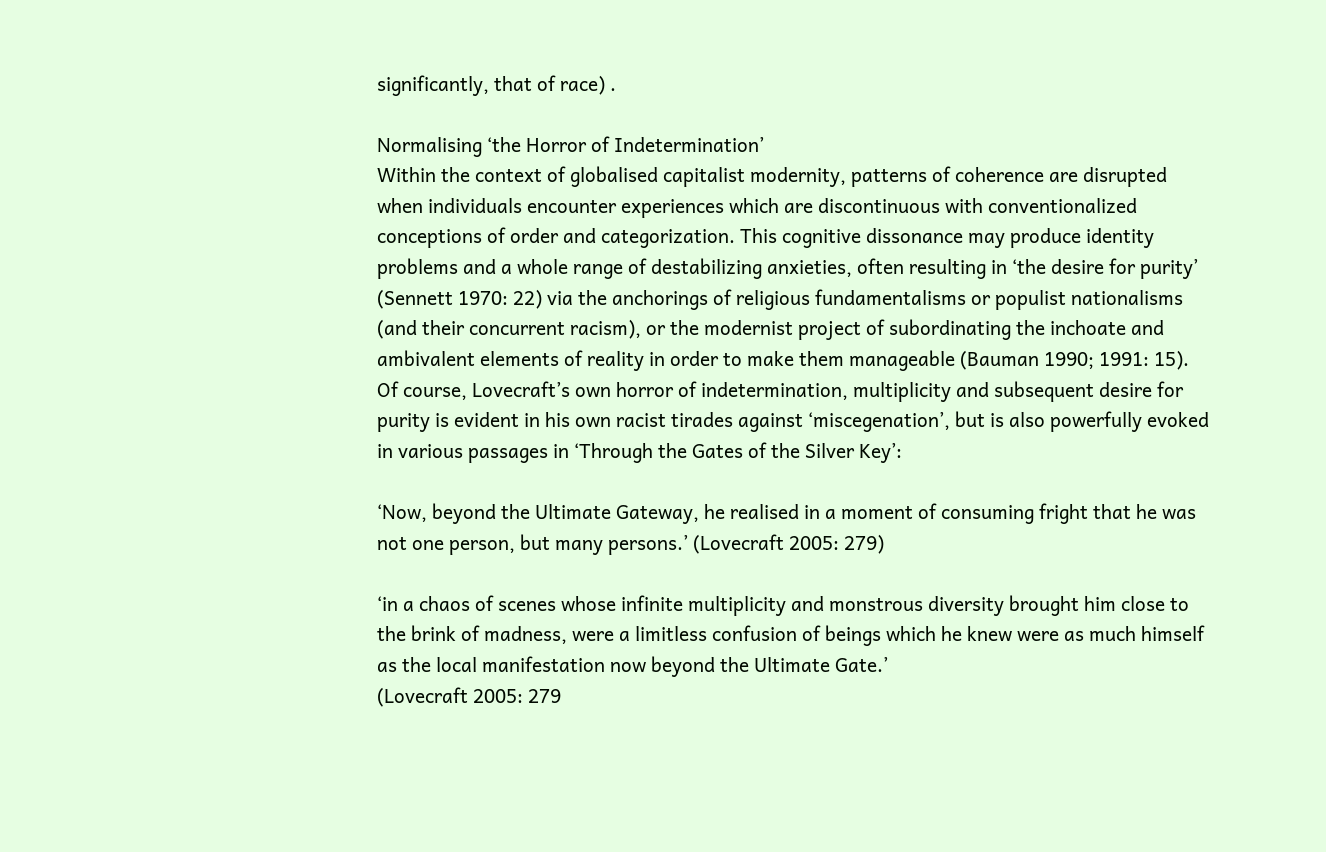significantly, that of race) .

Normalising ‘the Horror of Indetermination’
Within the context of globalised capitalist modernity, patterns of coherence are disrupted when individuals encounter experiences which are discontinuous with conventionalized conceptions of order and categorization. This cognitive dissonance may produce identity problems and a whole range of destabilizing anxieties, often resulting in ‘the desire for purity’ (Sennett 1970: 22) via the anchorings of religious fundamentalisms or populist nationalisms (and their concurrent racism), or the modernist project of subordinating the inchoate and ambivalent elements of reality in order to make them manageable (Bauman 1990; 1991: 15). Of course, Lovecraft’s own horror of indetermination, multiplicity and subsequent desire for purity is evident in his own racist tirades against ‘miscegenation’, but is also powerfully evoked in various passages in ‘Through the Gates of the Silver Key’:

‘Now, beyond the Ultimate Gateway, he realised in a moment of consuming fright that he was not one person, but many persons.’ (Lovecraft 2005: 279)

‘in a chaos of scenes whose infinite multiplicity and monstrous diversity brought him close to the brink of madness, were a limitless confusion of beings which he knew were as much himself as the local manifestation now beyond the Ultimate Gate.’
(Lovecraft 2005: 279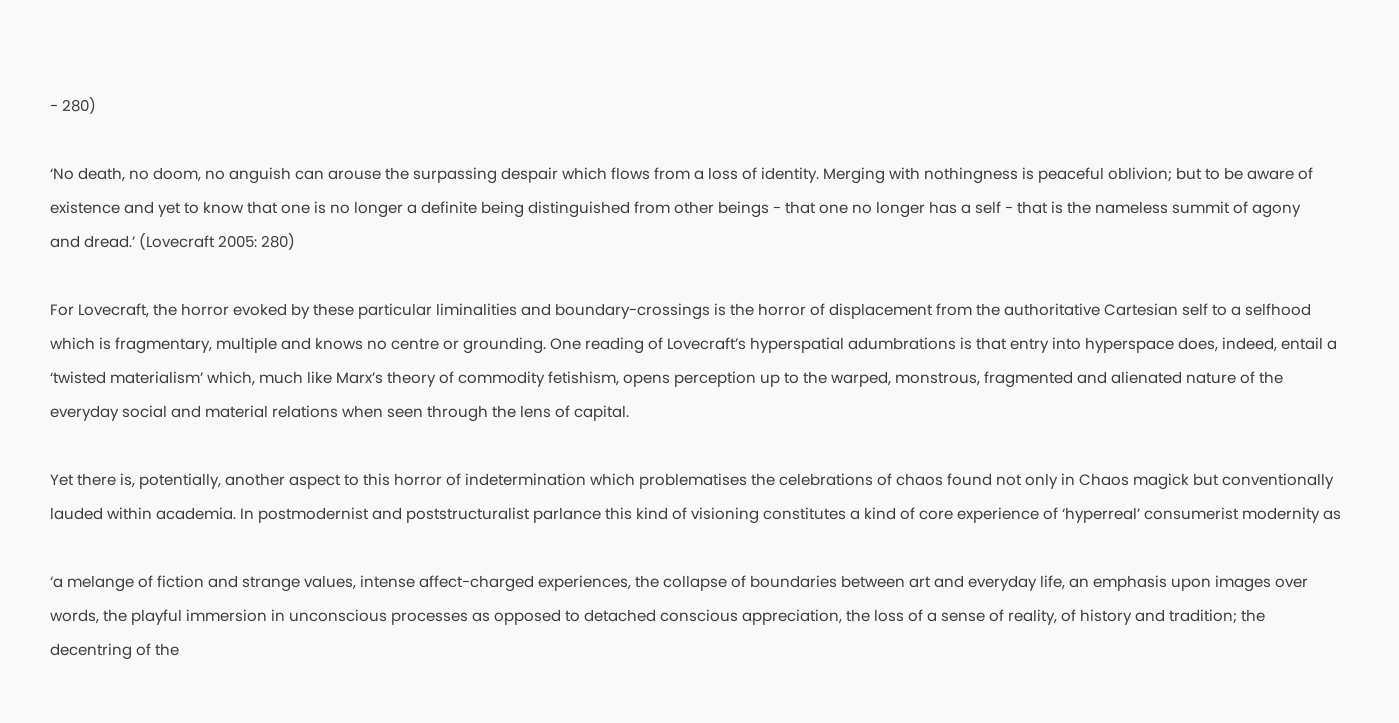- 280)

‘No death, no doom, no anguish can arouse the surpassing despair which flows from a loss of identity. Merging with nothingness is peaceful oblivion; but to be aware of existence and yet to know that one is no longer a definite being distinguished from other beings - that one no longer has a self - that is the nameless summit of agony
and dread.’ (Lovecraft 2005: 280)

For Lovecraft, the horror evoked by these particular liminalities and boundary-crossings is the horror of displacement from the authoritative Cartesian self to a selfhood which is fragmentary, multiple and knows no centre or grounding. One reading of Lovecraft’s hyperspatial adumbrations is that entry into hyperspace does, indeed, entail a ‘twisted materialism’ which, much like Marx’s theory of commodity fetishism, opens perception up to the warped, monstrous, fragmented and alienated nature of the everyday social and material relations when seen through the lens of capital.

Yet there is, potentially, another aspect to this horror of indetermination which problematises the celebrations of chaos found not only in Chaos magick but conventionally lauded within academia. In postmodernist and poststructuralist parlance this kind of visioning constitutes a kind of core experience of ‘hyperreal’ consumerist modernity as

‘a melange of fiction and strange values, intense affect-charged experiences, the collapse of boundaries between art and everyday life, an emphasis upon images over words, the playful immersion in unconscious processes as opposed to detached conscious appreciation, the loss of a sense of reality, of history and tradition; the decentring of the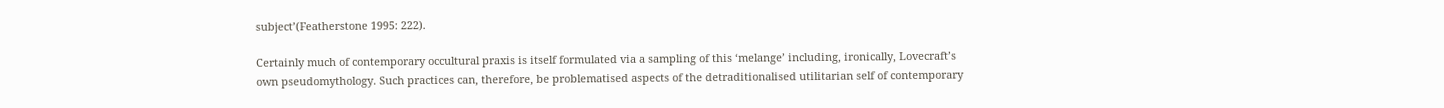subject’(Featherstone 1995: 222).

Certainly much of contemporary occultural praxis is itself formulated via a sampling of this ‘melange’ including, ironically, Lovecraft’s own pseudomythology. Such practices can, therefore, be problematised aspects of the detraditionalised utilitarian self of contemporary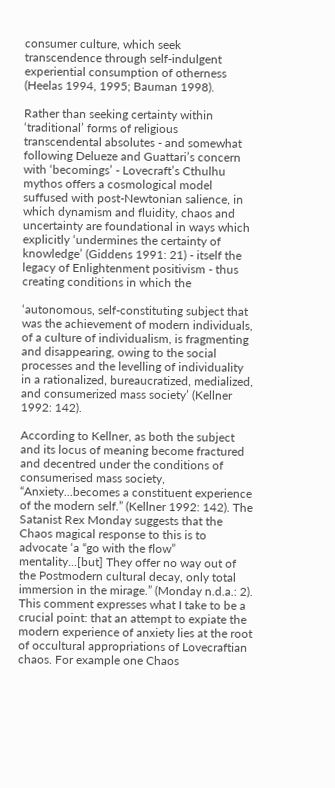consumer culture, which seek transcendence through self-indulgent experiential consumption of otherness (Heelas 1994, 1995; Bauman 1998).

Rather than seeking certainty within ‘traditional’ forms of religious transcendental absolutes - and somewhat following Delueze and Guattari’s concern with ‘becomings’ - Lovecraft’s Cthulhu mythos offers a cosmological model suffused with post-Newtonian salience, in which dynamism and fluidity, chaos and uncertainty are foundational in ways which explicitly ‘undermines the certainty of knowledge’ (Giddens 1991: 21) - itself the legacy of Enlightenment positivism - thus creating conditions in which the

‘autonomous, self-constituting subject that was the achievement of modern individuals, of a culture of individualism, is fragmenting and disappearing, owing to the social processes and the levelling of individuality in a rationalized, bureaucratized, medialized, and consumerized mass society’ (Kellner 1992: 142).

According to Kellner, as both the subject and its locus of meaning become fractured and decentred under the conditions of consumerised mass society, “Anxiety...becomes a constituent experience of the modern self.” (Kellner 1992: 142). The Satanist Rex Monday suggests that the Chaos magical response to this is to advocate ‘a “go with the flow” mentality...[but] They offer no way out of the Postmodern cultural decay, only total immersion in the mirage.” (Monday n.d.a.: 2). This comment expresses what I take to be a crucial point: that an attempt to expiate the modern experience of anxiety lies at the root of occultural appropriations of Lovecraftian chaos. For example one Chaos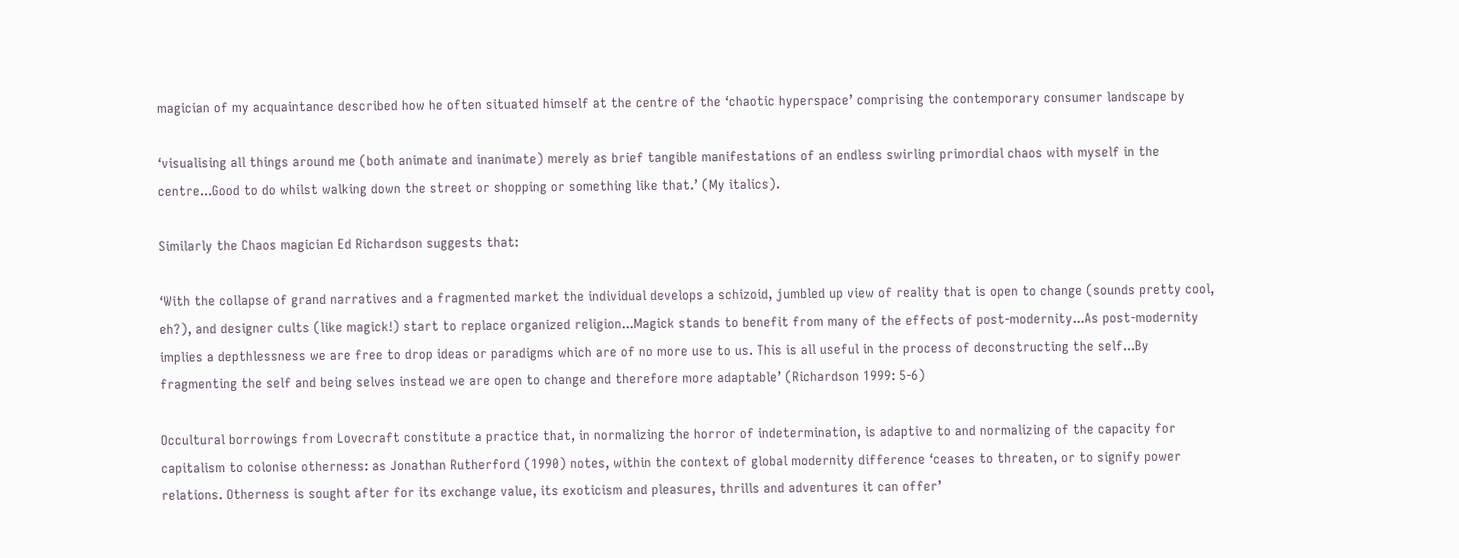magician of my acquaintance described how he often situated himself at the centre of the ‘chaotic hyperspace’ comprising the contemporary consumer landscape by

‘visualising all things around me (both animate and inanimate) merely as brief tangible manifestations of an endless swirling primordial chaos with myself in the centre...Good to do whilst walking down the street or shopping or something like that.’ (My italics).

Similarly the Chaos magician Ed Richardson suggests that:

‘With the collapse of grand narratives and a fragmented market the individual develops a schizoid, jumbled up view of reality that is open to change (sounds pretty cool, eh?), and designer cults (like magick!) start to replace organized religion...Magick stands to benefit from many of the effects of post-modernity...As post-modernity implies a depthlessness we are free to drop ideas or paradigms which are of no more use to us. This is all useful in the process of deconstructing the self...By fragmenting the self and being selves instead we are open to change and therefore more adaptable’ (Richardson 1999: 5-6)

Occultural borrowings from Lovecraft constitute a practice that, in normalizing the horror of indetermination, is adaptive to and normalizing of the capacity for capitalism to colonise otherness: as Jonathan Rutherford (1990) notes, within the context of global modernity difference ‘ceases to threaten, or to signify power relations. Otherness is sought after for its exchange value, its exoticism and pleasures, thrills and adventures it can offer’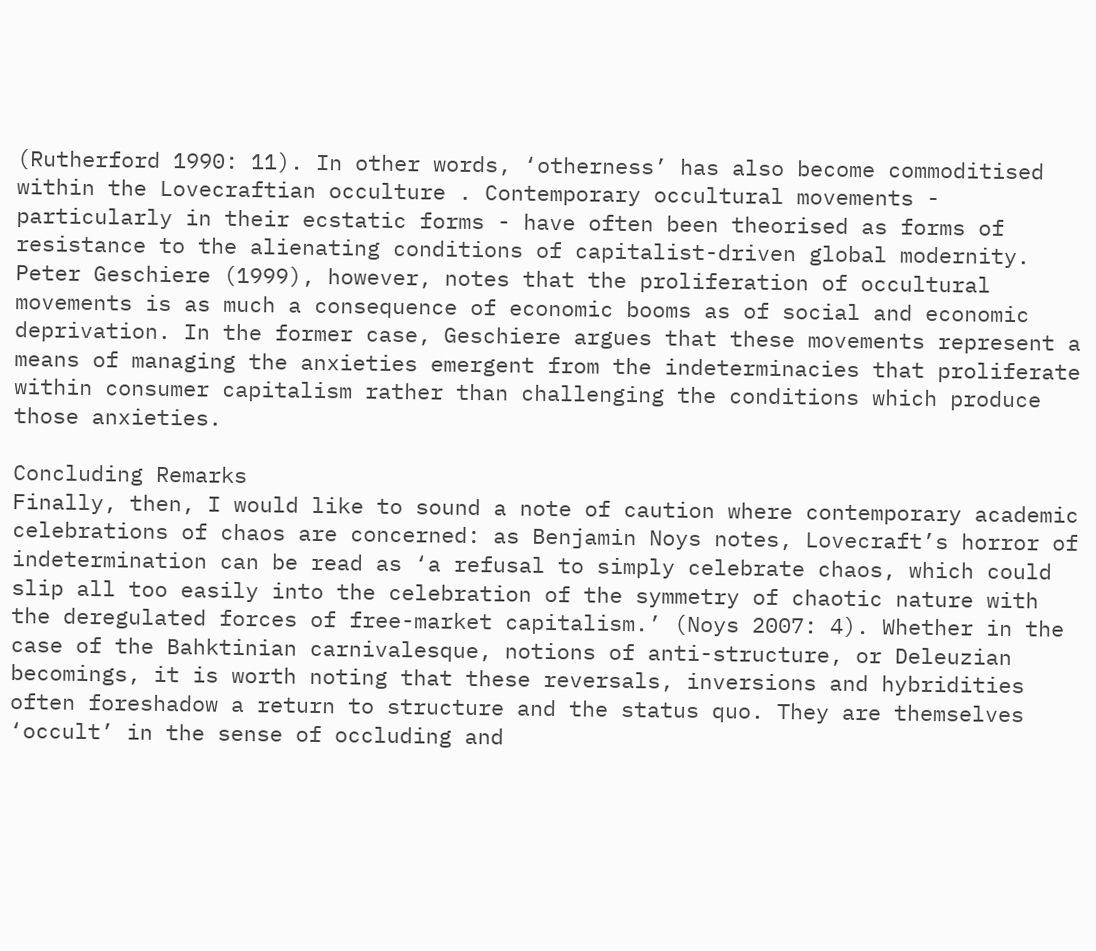(Rutherford 1990: 11). In other words, ‘otherness’ has also become commoditised within the Lovecraftian occulture . Contemporary occultural movements - particularly in their ecstatic forms - have often been theorised as forms of resistance to the alienating conditions of capitalist-driven global modernity. Peter Geschiere (1999), however, notes that the proliferation of occultural movements is as much a consequence of economic booms as of social and economic deprivation. In the former case, Geschiere argues that these movements represent a means of managing the anxieties emergent from the indeterminacies that proliferate within consumer capitalism rather than challenging the conditions which produce those anxieties.

Concluding Remarks
Finally, then, I would like to sound a note of caution where contemporary academic celebrations of chaos are concerned: as Benjamin Noys notes, Lovecraft’s horror of indetermination can be read as ‘a refusal to simply celebrate chaos, which could slip all too easily into the celebration of the symmetry of chaotic nature with the deregulated forces of free-market capitalism.’ (Noys 2007: 4). Whether in the case of the Bahktinian carnivalesque, notions of anti-structure, or Deleuzian becomings, it is worth noting that these reversals, inversions and hybridities often foreshadow a return to structure and the status quo. They are themselves ‘occult’ in the sense of occluding and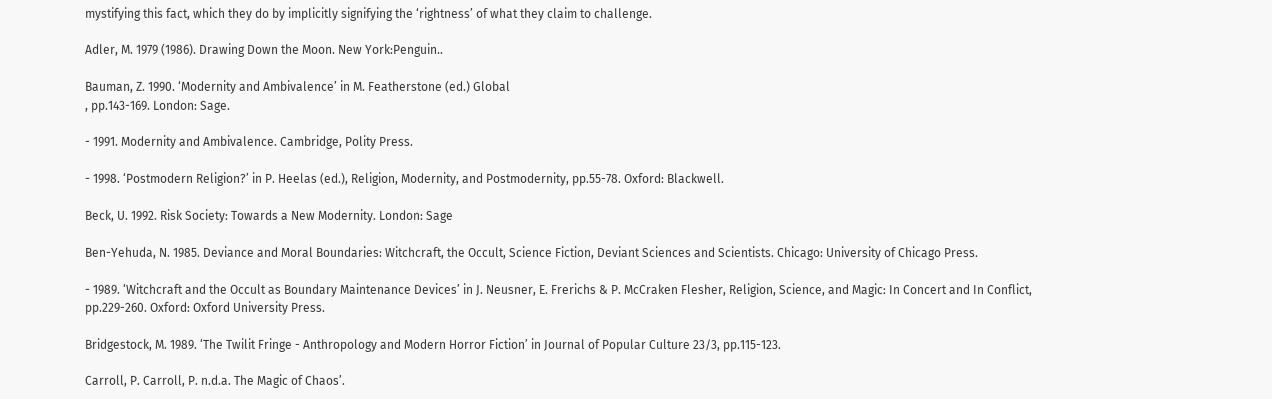mystifying this fact, which they do by implicitly signifying the ‘rightness’ of what they claim to challenge.

Adler, M. 1979 (1986). Drawing Down the Moon. New York:Penguin..

Bauman, Z. 1990. ‘Modernity and Ambivalence’ in M. Featherstone (ed.) Global
, pp.143-169. London: Sage.

- 1991. Modernity and Ambivalence. Cambridge, Polity Press.

- 1998. ‘Postmodern Religion?’ in P. Heelas (ed.), Religion, Modernity, and Postmodernity, pp.55-78. Oxford: Blackwell.

Beck, U. 1992. Risk Society: Towards a New Modernity. London: Sage

Ben-Yehuda, N. 1985. Deviance and Moral Boundaries: Witchcraft, the Occult, Science Fiction, Deviant Sciences and Scientists. Chicago: University of Chicago Press.

- 1989. ‘Witchcraft and the Occult as Boundary Maintenance Devices’ in J. Neusner, E. Frerichs & P. McCraken Flesher, Religion, Science, and Magic: In Concert and In Conflict, pp.229-260. Oxford: Oxford University Press.

Bridgestock, M. 1989. ‘The Twilit Fringe - Anthropology and Modern Horror Fiction’ in Journal of Popular Culture 23/3, pp.115-123.

Carroll, P. Carroll, P. n.d.a. The Magic of Chaos’.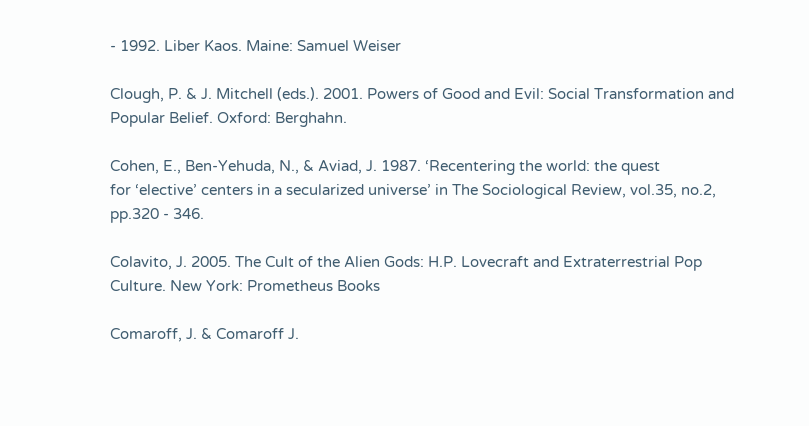- 1992. Liber Kaos. Maine: Samuel Weiser

Clough, P. & J. Mitchell (eds.). 2001. Powers of Good and Evil: Social Transformation and Popular Belief. Oxford: Berghahn.

Cohen, E., Ben-Yehuda, N., & Aviad, J. 1987. ‘Recentering the world: the quest
for ‘elective’ centers in a secularized universe’ in The Sociological Review, vol.35, no.2, pp.320 - 346.

Colavito, J. 2005. The Cult of the Alien Gods: H.P. Lovecraft and Extraterrestrial Pop Culture. New York: Prometheus Books

Comaroff, J. & Comaroff J.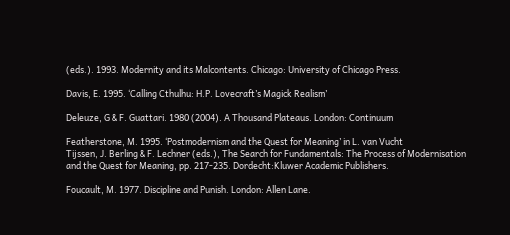(eds.). 1993. Modernity and its Malcontents. Chicago: University of Chicago Press.

Davis, E. 1995. ‘Calling Cthulhu: H.P. Lovecraft’s Magick Realism’

Deleuze, G & F. Guattari. 1980 (2004). A Thousand Plateaus. London: Continuum

Featherstone, M. 1995. ‘Postmodernism and the Quest for Meaning’ in L. van Vucht
Tijssen, J. Berling & F. Lechner (eds.), The Search for Fundamentals: The Process of Modernisation and the Quest for Meaning, pp. 217-235. Dordecht:Kluwer Academic Publishers.

Foucault, M. 1977. Discipline and Punish. London: Allen Lane.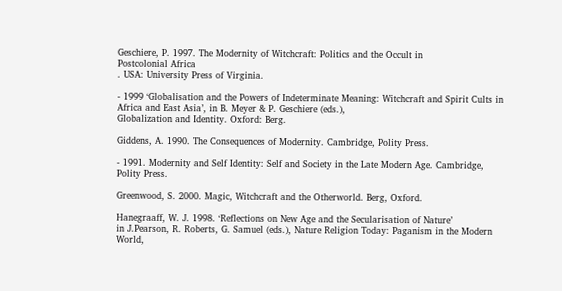Geschiere, P. 1997. The Modernity of Witchcraft: Politics and the Occult in
Postcolonial Africa
. USA: University Press of Virginia.

- 1999 ‘Globalisation and the Powers of Indeterminate Meaning: Witchcraft and Spirit Cults in Africa and East Asia’, in B. Meyer & P. Geschiere (eds.),
Globalization and Identity. Oxford: Berg.

Giddens, A. 1990. The Consequences of Modernity. Cambridge, Polity Press.

- 1991. Modernity and Self Identity: Self and Society in the Late Modern Age. Cambridge, Polity Press.

Greenwood, S. 2000. Magic, Witchcraft and the Otherworld. Berg, Oxford.

Hanegraaff, W. J. 1998. ‘Reflections on New Age and the Secularisation of Nature’
in J.Pearson, R. Roberts, G. Samuel (eds.), Nature Religion Today: Paganism in the Modern World,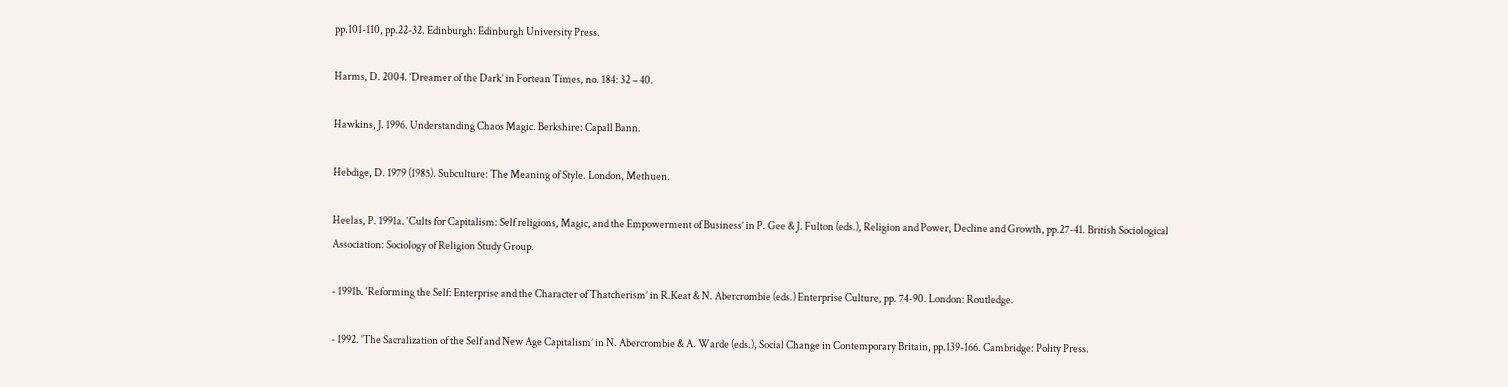pp.101-110, pp.22-32. Edinburgh: Edinburgh University Press.

Harms, D. 2004. ‘Dreamer of the Dark’ in Fortean Times, no. 184: 32 – 40.

Hawkins, J. 1996. Understanding Chaos Magic. Berkshire: Capall Bann.

Hebdige, D. 1979 (1985). Subculture: The Meaning of Style. London, Methuen.

Heelas, P. 1991a. ‘Cults for Capitalism: Self religions, Magic, and the Empowerment of Business’ in P. Gee & J. Fulton (eds.), Religion and Power, Decline and Growth, pp.27-41. British Sociological Association: Sociology of Religion Study Group.

- 1991b. ‘Reforming the Self: Enterprise and the Character of Thatcherism’ in R.Keat & N. Abercrombie (eds.) Enterprise Culture, pp. 74-90. London: Routledge.

- 1992. ‘The Sacralization of the Self and New Age Capitalism’ in N. Abercrombie & A. Warde (eds.), Social Change in Contemporary Britain, pp.139-166. Cambridge: Polity Press.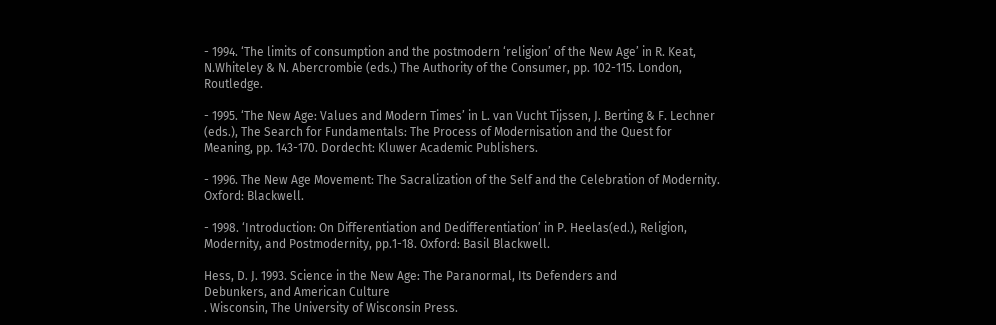- 1994. ‘The limits of consumption and the postmodern ‘religion’ of the New Age’ in R. Keat, N.Whiteley & N. Abercrombie (eds.) The Authority of the Consumer, pp. 102-115. London, Routledge.

- 1995. ‘The New Age: Values and Modern Times’ in L. van Vucht Tijssen, J. Berting & F. Lechner (eds.), The Search for Fundamentals: The Process of Modernisation and the Quest for Meaning, pp. 143-170. Dordecht: Kluwer Academic Publishers.

- 1996. The New Age Movement: The Sacralization of the Self and the Celebration of Modernity. Oxford: Blackwell.

- 1998. ‘Introduction: On Differentiation and Dedifferentiation’ in P. Heelas(ed.), Religion, Modernity, and Postmodernity, pp.1-18. Oxford: Basil Blackwell.

Hess, D. J. 1993. Science in the New Age: The Paranormal, Its Defenders and
Debunkers, and American Culture
. Wisconsin, The University of Wisconsin Press.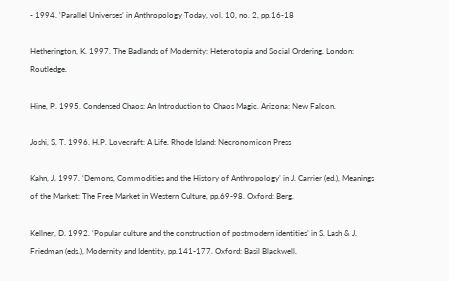- 1994. ‘Parallel Universes’ in Anthropology Today, vol. 10, no. 2, pp.16-18

Hetherington, K. 1997. The Badlands of Modernity: Heterotopia and Social Ordering. London: Routledge.

Hine, P. 1995. Condensed Chaos: An Introduction to Chaos Magic. Arizona: New Falcon.

Joshi, S. T. 1996. H.P. Lovecraft: A Life. Rhode Island: Necronomicon Press

Kahn, J. 1997. ‘Demons, Commodities and the History of Anthropology’ in J. Carrier (ed.), Meanings of the Market: The Free Market in Western Culture, pp.69-98. Oxford: Berg.

Kellner, D. 1992. ‘Popular culture and the construction of postmodern identities’ in S. Lash & J. Friedman (eds.), Modernity and Identity, pp.141-177. Oxford: Basil Blackwell.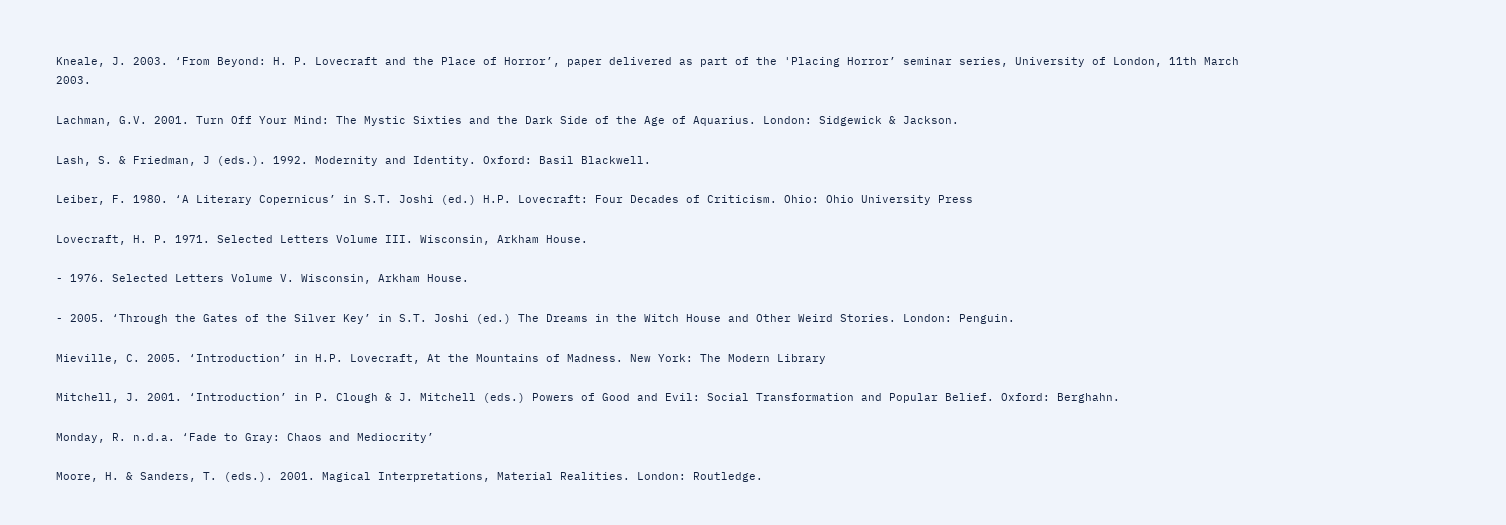Kneale, J. 2003. ‘From Beyond: H. P. Lovecraft and the Place of Horror’, paper delivered as part of the 'Placing Horror’ seminar series, University of London, 11th March 2003.

Lachman, G.V. 2001. Turn Off Your Mind: The Mystic Sixties and the Dark Side of the Age of Aquarius. London: Sidgewick & Jackson.

Lash, S. & Friedman, J (eds.). 1992. Modernity and Identity. Oxford: Basil Blackwell.

Leiber, F. 1980. ‘A Literary Copernicus’ in S.T. Joshi (ed.) H.P. Lovecraft: Four Decades of Criticism. Ohio: Ohio University Press

Lovecraft, H. P. 1971. Selected Letters Volume III. Wisconsin, Arkham House.

- 1976. Selected Letters Volume V. Wisconsin, Arkham House.

- 2005. ‘Through the Gates of the Silver Key’ in S.T. Joshi (ed.) The Dreams in the Witch House and Other Weird Stories. London: Penguin.

Mieville, C. 2005. ‘Introduction’ in H.P. Lovecraft, At the Mountains of Madness. New York: The Modern Library

Mitchell, J. 2001. ‘Introduction’ in P. Clough & J. Mitchell (eds.) Powers of Good and Evil: Social Transformation and Popular Belief. Oxford: Berghahn.

Monday, R. n.d.a. ‘Fade to Gray: Chaos and Mediocrity’

Moore, H. & Sanders, T. (eds.). 2001. Magical Interpretations, Material Realities. London: Routledge.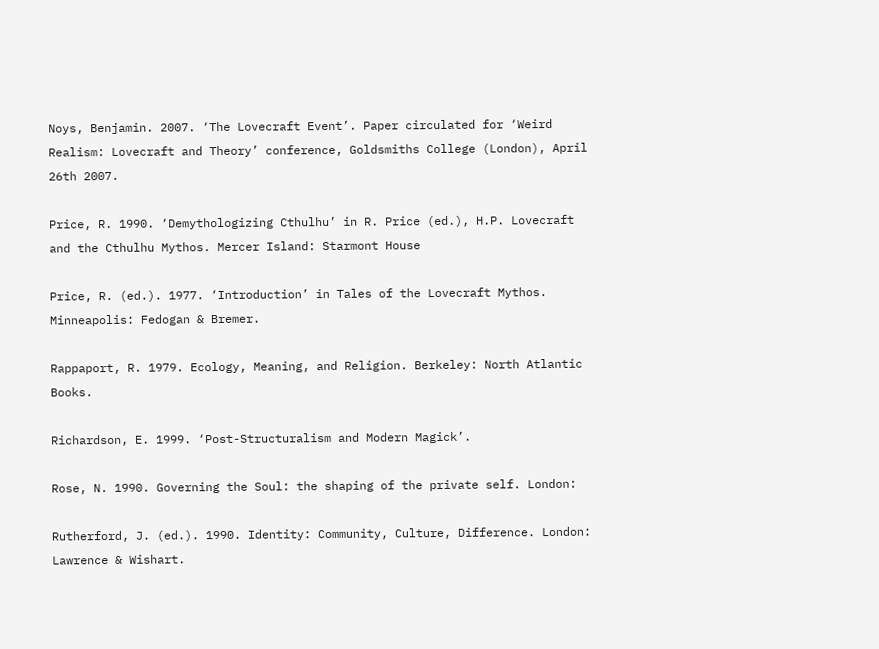Noys, Benjamin. 2007. ‘The Lovecraft Event’. Paper circulated for ‘Weird Realism: Lovecraft and Theory’ conference, Goldsmiths College (London), April 26th 2007.

Price, R. 1990. ‘Demythologizing Cthulhu’ in R. Price (ed.), H.P. Lovecraft and the Cthulhu Mythos. Mercer Island: Starmont House

Price, R. (ed.). 1977. ‘Introduction’ in Tales of the Lovecraft Mythos. Minneapolis: Fedogan & Bremer.

Rappaport, R. 1979. Ecology, Meaning, and Religion. Berkeley: North Atlantic Books.

Richardson, E. 1999. ‘Post-Structuralism and Modern Magick’.

Rose, N. 1990. Governing the Soul: the shaping of the private self. London:

Rutherford, J. (ed.). 1990. Identity: Community, Culture, Difference. London: Lawrence & Wishart.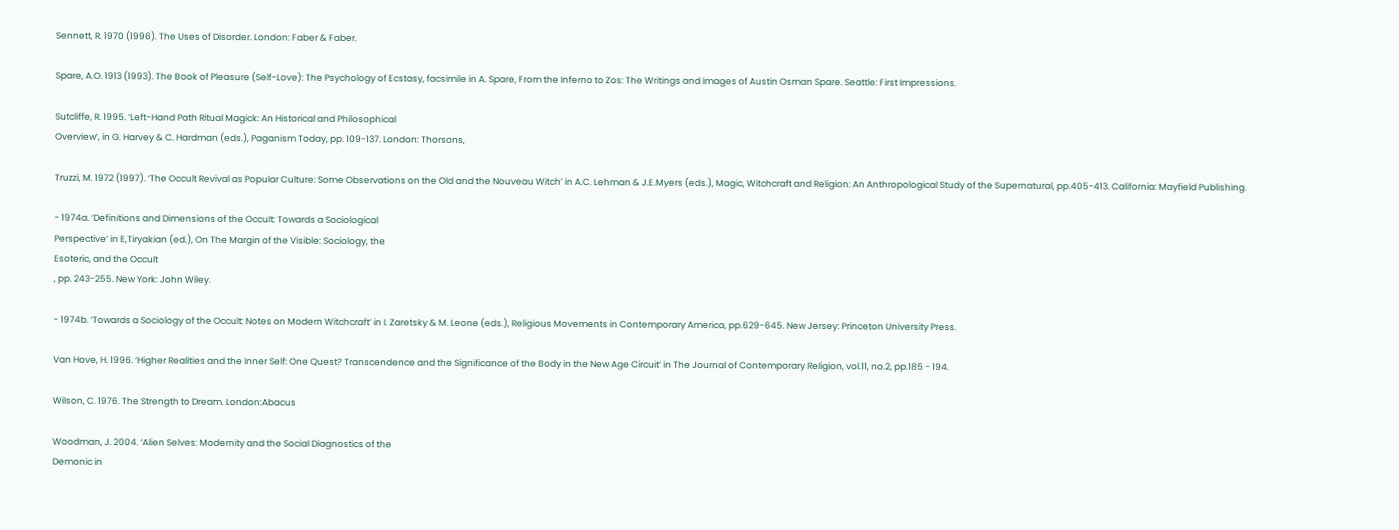Sennett, R. 1970 (1996). The Uses of Disorder. London: Faber & Faber.

Spare, A.O. 1913 (1993). The Book of Pleasure (Self-Love): The Psychology of Ecstasy, facsimile in A. Spare, From the Inferno to Zos: The Writings and Images of Austin Osman Spare. Seattle: First Impressions.

Sutcliffe, R. 1995. ‘Left-Hand Path Ritual Magick: An Historical and Philosophical
Overview’, in G. Harvey & C. Hardman (eds.), Paganism Today, pp. 109-137. London: Thorsons,

Truzzi, M. 1972 (1997). ‘The Occult Revival as Popular Culture: Some Observations on the Old and the Nouveau Witch’ in A.C. Lehman & J.E.Myers (eds.), Magic, Witchcraft and Religion: An Anthropological Study of the Supernatural, pp.405-413. California: Mayfield Publishing.

- 1974a. ‘Definitions and Dimensions of the Occult: Towards a Sociological
Perspective’ in E,Tiryakian (ed.), On The Margin of the Visible: Sociology, the
Esoteric, and the Occult
, pp. 243-255. New York: John Wiley.

- 1974b. ‘Towards a Sociology of the Occult: Notes on Modern Witchcraft’ in I. Zaretsky & M. Leone (eds.), Religious Movements in Contemporary America, pp.629-645. New Jersey: Princeton University Press.

Van Hove, H. 1996. ‘Higher Realities and the Inner Self: One Quest? Transcendence and the Significance of the Body in the New Age Circuit’ in The Journal of Contemporary Religion, vol.11, no.2, pp.185 - 194.

Wilson, C. 1976. The Strength to Dream. London:Abacus

Woodman, J. 2004. ‘Alien Selves: Modernity and the Social Diagnostics of the
Demonic in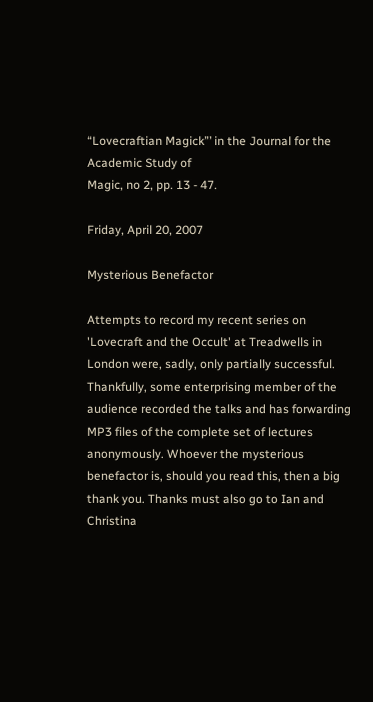“Lovecraftian Magick”’ in the Journal for the Academic Study of
Magic, no 2, pp. 13 - 47.

Friday, April 20, 2007

Mysterious Benefactor

Attempts to record my recent series on 'Lovecraft and the Occult' at Treadwells in London were, sadly, only partially successful. Thankfully, some enterprising member of the audience recorded the talks and has forwarding MP3 files of the complete set of lectures anonymously. Whoever the mysterious benefactor is, should you read this, then a big thank you. Thanks must also go to Ian and Christina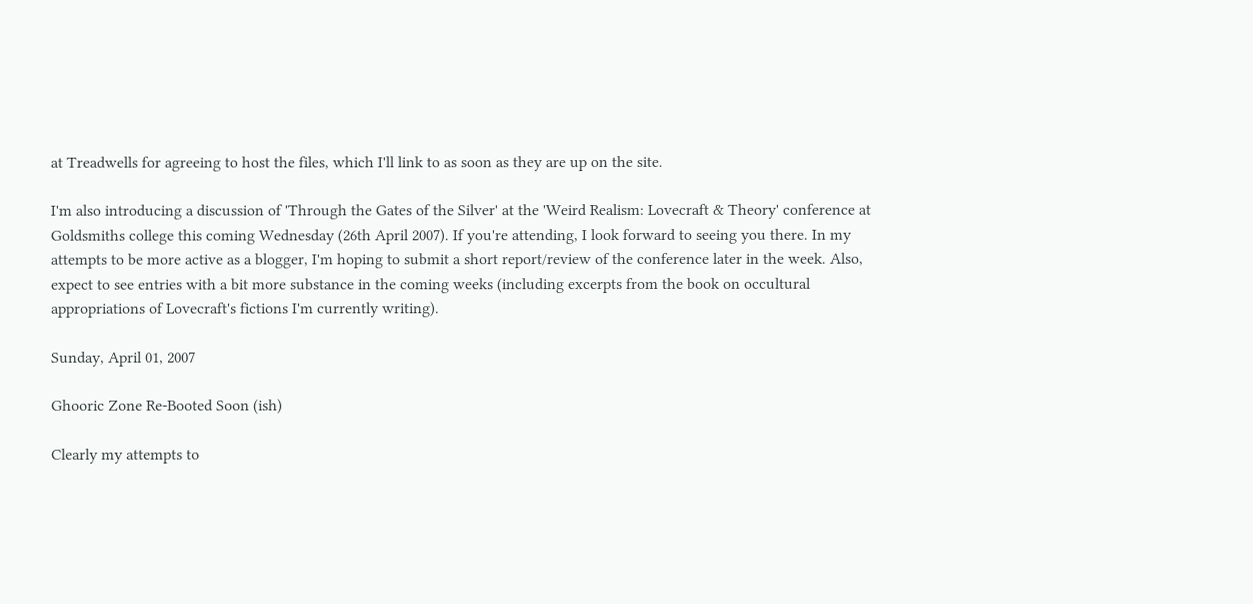at Treadwells for agreeing to host the files, which I'll link to as soon as they are up on the site.

I'm also introducing a discussion of 'Through the Gates of the Silver' at the 'Weird Realism: Lovecraft & Theory' conference at Goldsmiths college this coming Wednesday (26th April 2007). If you're attending, I look forward to seeing you there. In my attempts to be more active as a blogger, I'm hoping to submit a short report/review of the conference later in the week. Also, expect to see entries with a bit more substance in the coming weeks (including excerpts from the book on occultural appropriations of Lovecraft's fictions I'm currently writing).

Sunday, April 01, 2007

Ghooric Zone Re-Booted Soon (ish)

Clearly my attempts to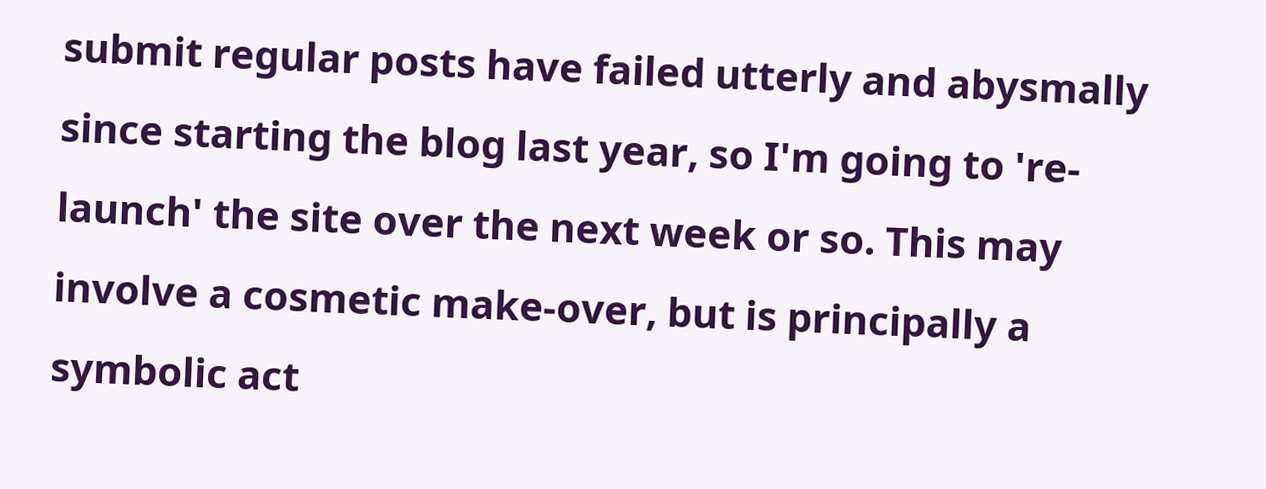submit regular posts have failed utterly and abysmally since starting the blog last year, so I'm going to 're-launch' the site over the next week or so. This may involve a cosmetic make-over, but is principally a symbolic act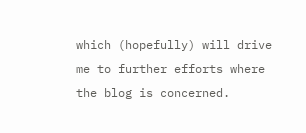which (hopefully) will drive me to further efforts where the blog is concerned.